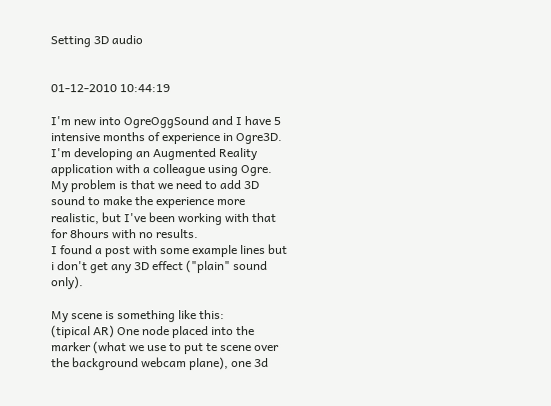Setting 3D audio


01-12-2010 10:44:19

I'm new into OgreOggSound and I have 5 intensive months of experience in Ogre3D.
I'm developing an Augmented Reality application with a colleague using Ogre.
My problem is that we need to add 3D sound to make the experience more realistic, but I've been working with that for 8hours with no results.
I found a post with some example lines but i don't get any 3D effect ("plain" sound only).

My scene is something like this:
(tipical AR) One node placed into the marker (what we use to put te scene over the background webcam plane), one 3d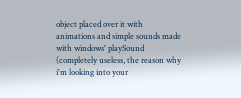object placed over it with animations and simple sounds made with windows' playSound (completely useless, the reason why i'm looking into your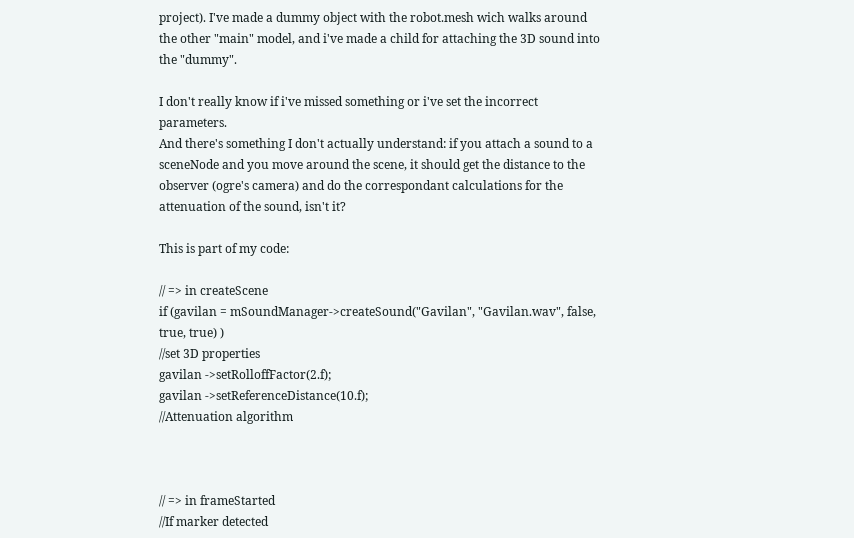project). I've made a dummy object with the robot.mesh wich walks around the other "main" model, and i've made a child for attaching the 3D sound into the "dummy".

I don't really know if i've missed something or i've set the incorrect parameters.
And there's something I don't actually understand: if you attach a sound to a sceneNode and you move around the scene, it should get the distance to the observer (ogre's camera) and do the correspondant calculations for the attenuation of the sound, isn't it?

This is part of my code:

// => in createScene
if (gavilan = mSoundManager->createSound("Gavilan", "Gavilan.wav", false, true, true) )
//set 3D properties
gavilan ->setRolloffFactor(2.f);
gavilan ->setReferenceDistance(10.f);
//Attenuation algorithm



// => in frameStarted
//If marker detected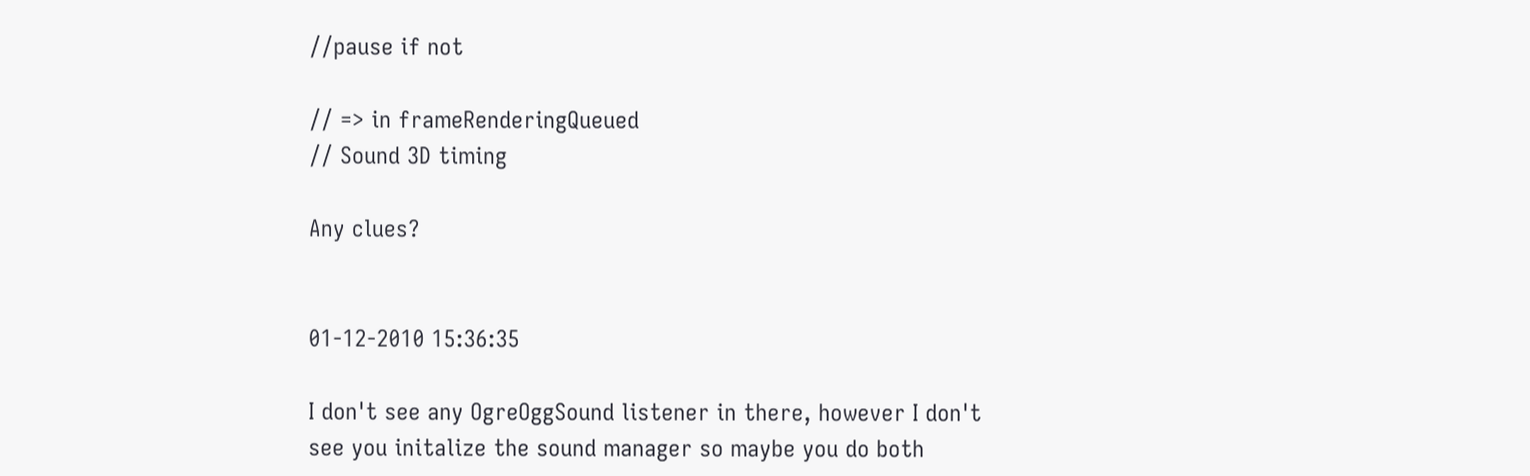//pause if not

// => in frameRenderingQueued
// Sound 3D timing

Any clues?


01-12-2010 15:36:35

I don't see any OgreOggSound listener in there, however I don't see you initalize the sound manager so maybe you do both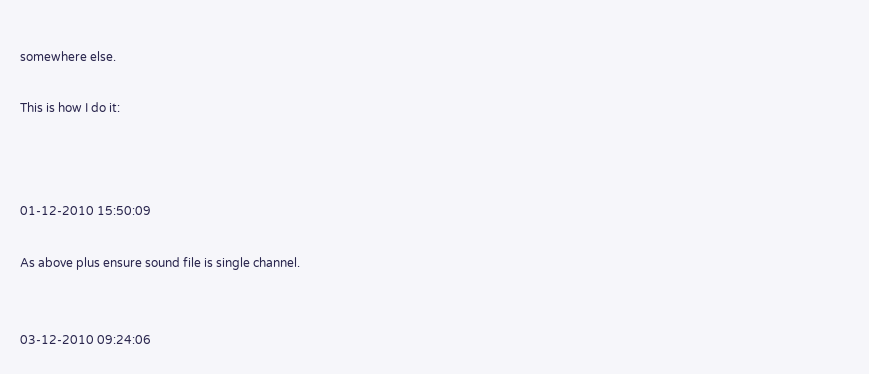somewhere else.

This is how I do it:



01-12-2010 15:50:09

As above plus ensure sound file is single channel.


03-12-2010 09:24:06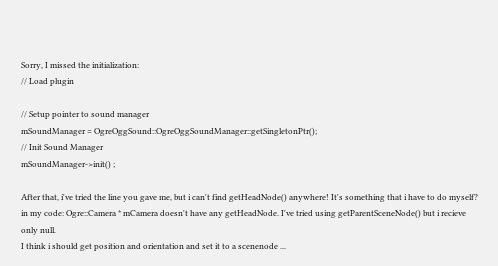Sorry, I missed the initialization:
// Load plugin

// Setup pointer to sound manager
mSoundManager = OgreOggSound::OgreOggSoundManager::getSingletonPtr();
// Init Sound Manager
mSoundManager->init() ;

After that, i've tried the line you gave me, but i can't find getHeadNode() anywhere! It's something that i have to do myself?
in my code: Ogre::Camera * mCamera doesn't have any getHeadNode. I've tried using getParentSceneNode() but i recieve only null.
I think i should get position and orientation and set it to a scenenode ...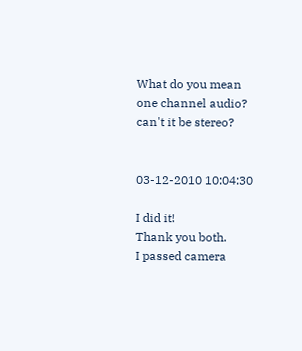What do you mean one channel audio? can't it be stereo?


03-12-2010 10:04:30

I did it!
Thank you both.
I passed camera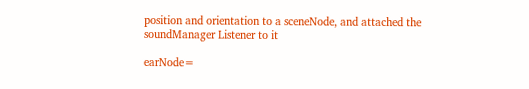position and orientation to a sceneNode, and attached the soundManager Listener to it

earNode=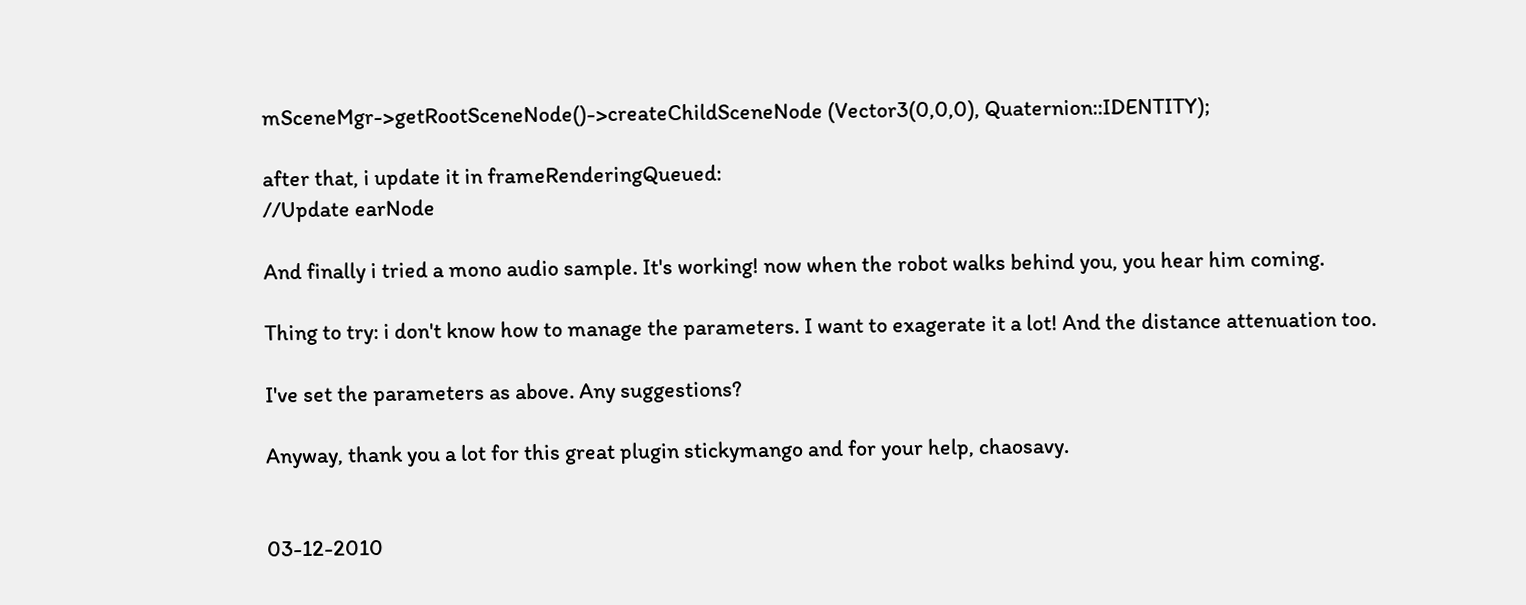mSceneMgr->getRootSceneNode()->createChildSceneNode (Vector3(0,0,0), Quaternion::IDENTITY);

after that, i update it in frameRenderingQueued:
//Update earNode

And finally i tried a mono audio sample. It's working! now when the robot walks behind you, you hear him coming.

Thing to try: i don't know how to manage the parameters. I want to exagerate it a lot! And the distance attenuation too.

I've set the parameters as above. Any suggestions?

Anyway, thank you a lot for this great plugin stickymango and for your help, chaosavy.


03-12-2010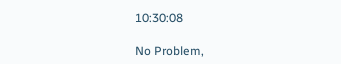10:30:08

No Problem,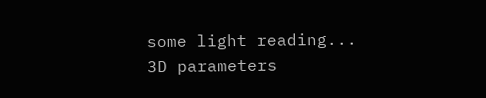some light reading... 3D parameters